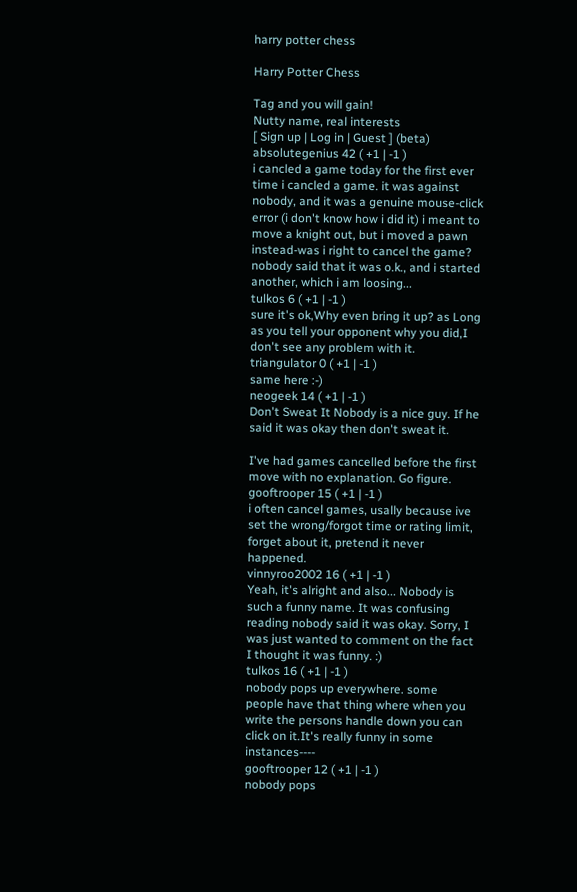harry potter chess

Harry Potter Chess

Tag and you will gain!
Nutty name, real interests
[ Sign up | Log in | Guest ] (beta)
absolutegenius 42 ( +1 | -1 )
i cancled a game today for the first ever time i cancled a game. it was against nobody, and it was a genuine mouse-click error (i don't know how i did it) i meant to move a knight out, but i moved a pawn instead-was i right to cancel the game? nobody said that it was o.k., and i started another, which i am loosing...
tulkos 6 ( +1 | -1 )
sure it's ok,Why even bring it up? as Long as you tell your opponent why you did,I don't see any problem with it.
triangulator 0 ( +1 | -1 )
same here :-)
neogeek 14 ( +1 | -1 )
Don't Sweat It Nobody is a nice guy. If he said it was okay then don't sweat it.

I've had games cancelled before the first move with no explanation. Go figure.
gooftrooper 15 ( +1 | -1 )
i often cancel games, usally because ive set the wrong/forgot time or rating limit, forget about it, pretend it never happened.
vinnyroo2002 16 ( +1 | -1 )
Yeah, it's alright and also... Nobody is such a funny name. It was confusing reading nobody said it was okay. Sorry, I was just wanted to comment on the fact I thought it was funny. :)
tulkos 16 ( +1 | -1 )
nobody pops up everywhere. some people have that thing where when you write the persons handle down you can click on it.It's really funny in some instances----
gooftrooper 12 ( +1 | -1 )
nobody pops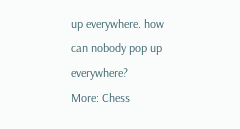up everywhere. how can nobody pop up everywhere?
More: Chess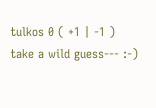tulkos 0 ( +1 | -1 )
take a wild guess--- :-)